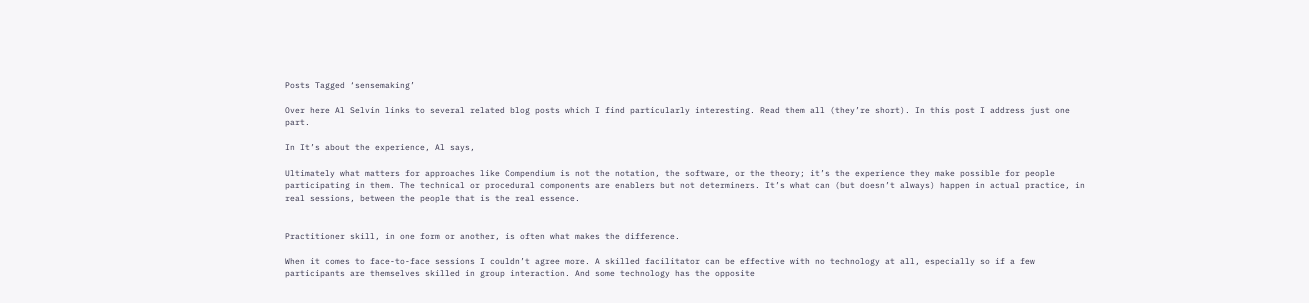Posts Tagged ‘sensemaking’

Over here Al Selvin links to several related blog posts which I find particularly interesting. Read them all (they’re short). In this post I address just one part.

In It’s about the experience, Al says,

Ultimately what matters for approaches like Compendium is not the notation, the software, or the theory; it’s the experience they make possible for people participating in them. The technical or procedural components are enablers but not determiners. It’s what can (but doesn’t always) happen in actual practice, in real sessions, between the people that is the real essence.


Practitioner skill, in one form or another, is often what makes the difference.

When it comes to face-to-face sessions I couldn’t agree more. A skilled facilitator can be effective with no technology at all, especially so if a few participants are themselves skilled in group interaction. And some technology has the opposite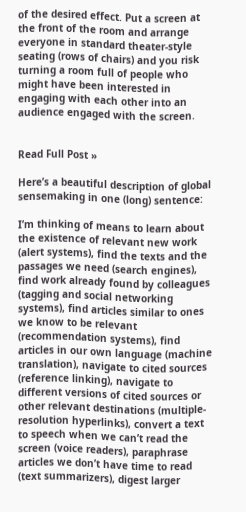of the desired effect. Put a screen at the front of the room and arrange everyone in standard theater-style seating (rows of chairs) and you risk turning a room full of people who might have been interested in engaging with each other into an audience engaged with the screen.


Read Full Post »

Here’s a beautiful description of global sensemaking in one (long) sentence:

I’m thinking of means to learn about the existence of relevant new work (alert systems), find the texts and the passages we need (search engines), find work already found by colleagues (tagging and social networking systems), find articles similar to ones we know to be relevant (recommendation systems), find articles in our own language (machine translation), navigate to cited sources (reference linking), navigate to different versions of cited sources or other relevant destinations (multiple-resolution hyperlinks), convert a text to speech when we can’t read the screen (voice readers), paraphrase articles we don’t have time to read (text summarizers), digest larger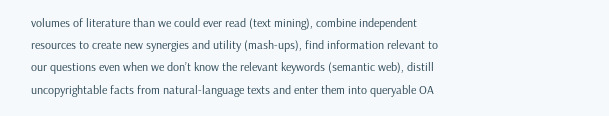volumes of literature than we could ever read (text mining), combine independent resources to create new synergies and utility (mash-ups), find information relevant to our questions even when we don’t know the relevant keywords (semantic web), distill uncopyrightable facts from natural-language texts and enter them into queryable OA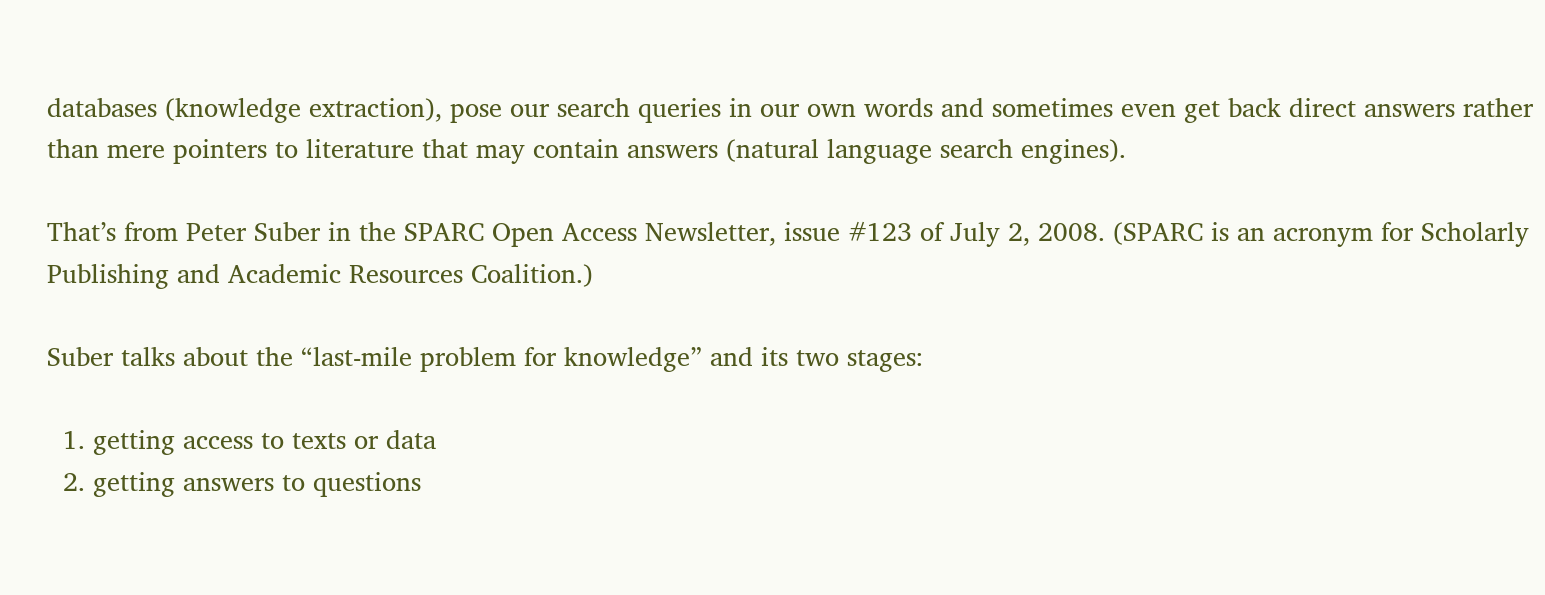databases (knowledge extraction), pose our search queries in our own words and sometimes even get back direct answers rather than mere pointers to literature that may contain answers (natural language search engines).

That’s from Peter Suber in the SPARC Open Access Newsletter, issue #123 of July 2, 2008. (SPARC is an acronym for Scholarly Publishing and Academic Resources Coalition.)

Suber talks about the “last-mile problem for knowledge” and its two stages:

  1. getting access to texts or data
  2. getting answers to questions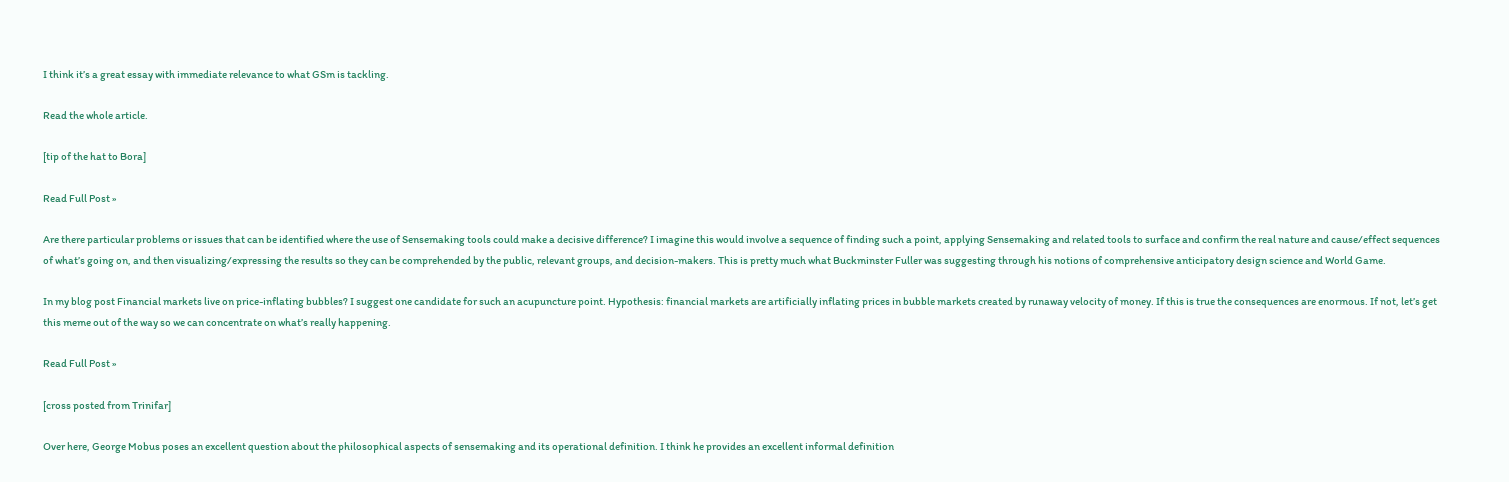I think it’s a great essay with immediate relevance to what GSm is tackling.

Read the whole article.

[tip of the hat to Bora]

Read Full Post »

Are there particular problems or issues that can be identified where the use of Sensemaking tools could make a decisive difference? I imagine this would involve a sequence of finding such a point, applying Sensemaking and related tools to surface and confirm the real nature and cause/effect sequences of what’s going on, and then visualizing/expressing the results so they can be comprehended by the public, relevant groups, and decision-makers. This is pretty much what Buckminster Fuller was suggesting through his notions of comprehensive anticipatory design science and World Game.

In my blog post Financial markets live on price-inflating bubbles? I suggest one candidate for such an acupuncture point. Hypothesis: financial markets are artificially inflating prices in bubble markets created by runaway velocity of money. If this is true the consequences are enormous. If not, let’s get this meme out of the way so we can concentrate on what’s really happening.

Read Full Post »

[cross posted from Trinifar]

Over here, George Mobus poses an excellent question about the philosophical aspects of sensemaking and its operational definition. I think he provides an excellent informal definition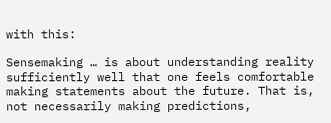with this:

Sensemaking … is about understanding reality sufficiently well that one feels comfortable making statements about the future. That is, not necessarily making predictions,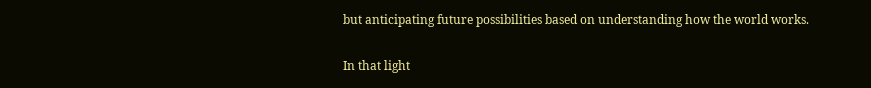but anticipating future possibilities based on understanding how the world works.

In that light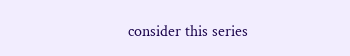consider this series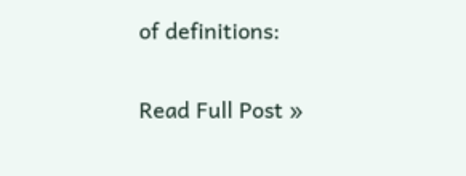of definitions:


Read Full Post »